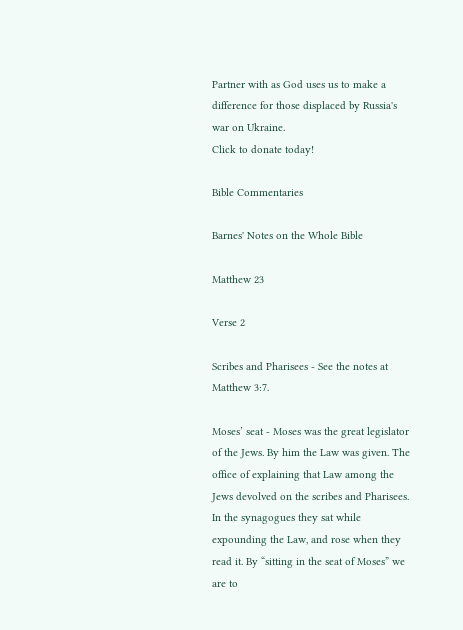Partner with as God uses us to make a difference for those displaced by Russia's war on Ukraine.
Click to donate today!

Bible Commentaries

Barnes' Notes on the Whole Bible

Matthew 23

Verse 2

Scribes and Pharisees - See the notes at Matthew 3:7.

Moses’ seat - Moses was the great legislator of the Jews. By him the Law was given. The office of explaining that Law among the Jews devolved on the scribes and Pharisees. In the synagogues they sat while expounding the Law, and rose when they read it. By “sitting in the seat of Moses” we are to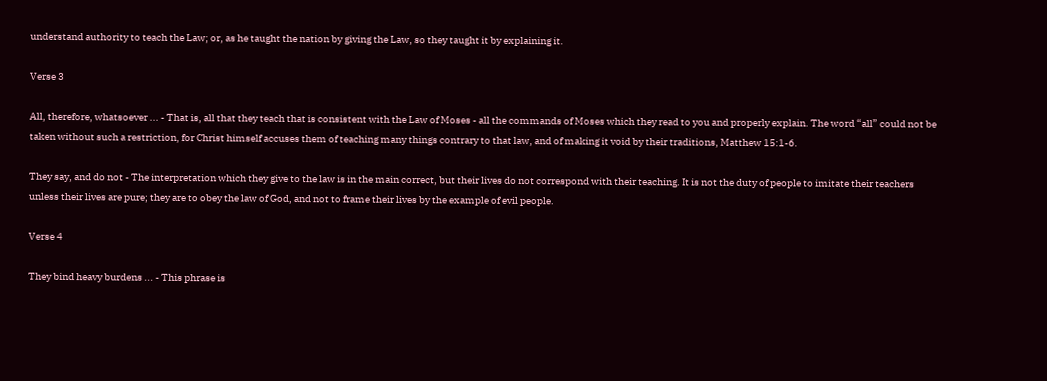understand authority to teach the Law; or, as he taught the nation by giving the Law, so they taught it by explaining it.

Verse 3

All, therefore, whatsoever ... - That is, all that they teach that is consistent with the Law of Moses - all the commands of Moses which they read to you and properly explain. The word “all” could not be taken without such a restriction, for Christ himself accuses them of teaching many things contrary to that law, and of making it void by their traditions, Matthew 15:1-6.

They say, and do not - The interpretation which they give to the law is in the main correct, but their lives do not correspond with their teaching. It is not the duty of people to imitate their teachers unless their lives are pure; they are to obey the law of God, and not to frame their lives by the example of evil people.

Verse 4

They bind heavy burdens ... - This phrase is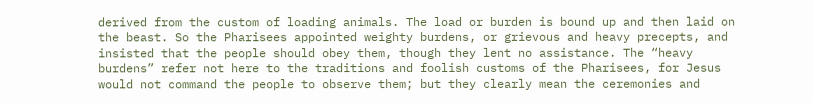derived from the custom of loading animals. The load or burden is bound up and then laid on the beast. So the Pharisees appointed weighty burdens, or grievous and heavy precepts, and insisted that the people should obey them, though they lent no assistance. The “heavy burdens” refer not here to the traditions and foolish customs of the Pharisees, for Jesus would not command the people to observe them; but they clearly mean the ceremonies and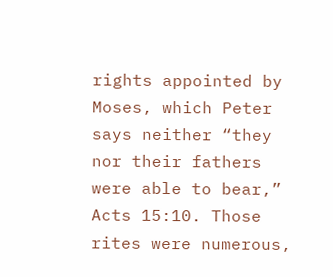rights appointed by Moses, which Peter says neither “they nor their fathers were able to bear,” Acts 15:10. Those rites were numerous,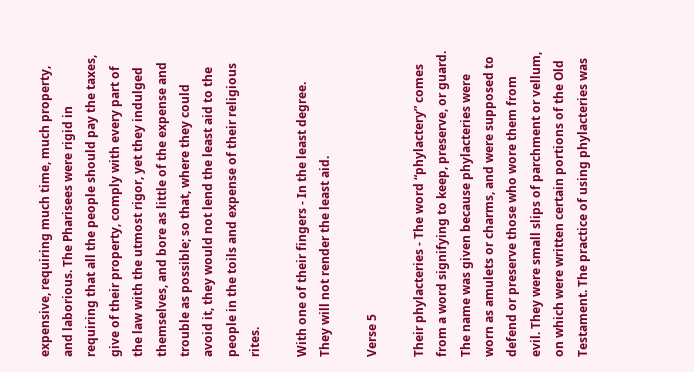expensive, requiring much time, much property, and laborious. The Pharisees were rigid in requiring that all the people should pay the taxes, give of their property, comply with every part of the law with the utmost rigor, yet they indulged themselves, and bore as little of the expense and trouble as possible; so that, where they could avoid it, they would not lend the least aid to the people in the toils and expense of their religious rites.

With one of their fingers - In the least degree. They will not render the least aid.

Verse 5

Their phylacteries - The word “phylactery” comes from a word signifying to keep, preserve, or guard. The name was given because phylacteries were worn as amulets or charms, and were supposed to defend or preserve those who wore them from evil. They were small slips of parchment or vellum, on which were written certain portions of the Old Testament. The practice of using phylacteries was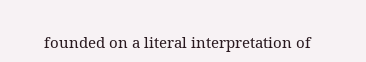founded on a literal interpretation of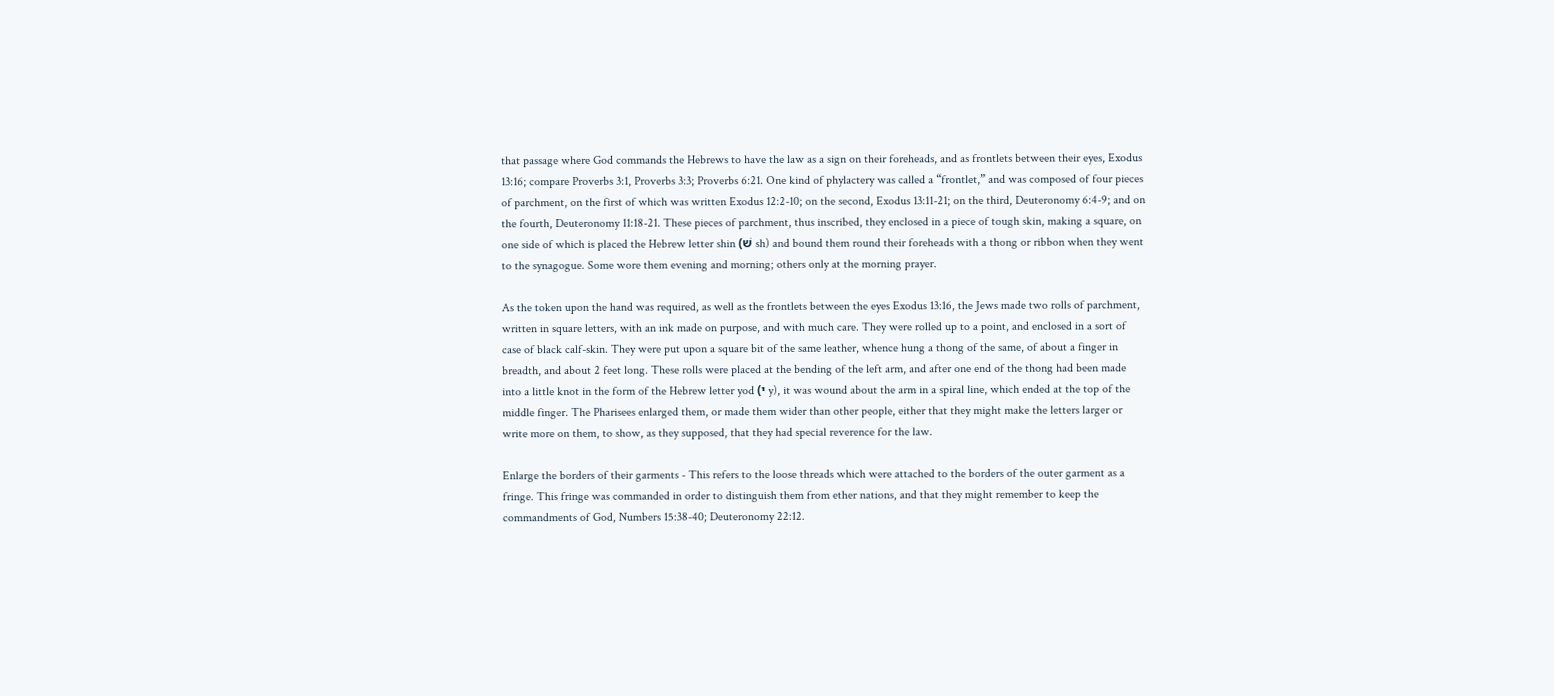that passage where God commands the Hebrews to have the law as a sign on their foreheads, and as frontlets between their eyes, Exodus 13:16; compare Proverbs 3:1, Proverbs 3:3; Proverbs 6:21. One kind of phylactery was called a “frontlet,” and was composed of four pieces of parchment, on the first of which was written Exodus 12:2-10; on the second, Exodus 13:11-21; on the third, Deuteronomy 6:4-9; and on the fourth, Deuteronomy 11:18-21. These pieces of parchment, thus inscribed, they enclosed in a piece of tough skin, making a square, on one side of which is placed the Hebrew letter shin (שׁ sh) and bound them round their foreheads with a thong or ribbon when they went to the synagogue. Some wore them evening and morning; others only at the morning prayer.

As the token upon the hand was required, as well as the frontlets between the eyes Exodus 13:16, the Jews made two rolls of parchment, written in square letters, with an ink made on purpose, and with much care. They were rolled up to a point, and enclosed in a sort of case of black calf-skin. They were put upon a square bit of the same leather, whence hung a thong of the same, of about a finger in breadth, and about 2 feet long. These rolls were placed at the bending of the left arm, and after one end of the thong had been made into a little knot in the form of the Hebrew letter yod (י y), it was wound about the arm in a spiral line, which ended at the top of the middle finger. The Pharisees enlarged them, or made them wider than other people, either that they might make the letters larger or write more on them, to show, as they supposed, that they had special reverence for the law.

Enlarge the borders of their garments - This refers to the loose threads which were attached to the borders of the outer garment as a fringe. This fringe was commanded in order to distinguish them from ether nations, and that they might remember to keep the commandments of God, Numbers 15:38-40; Deuteronomy 22:12.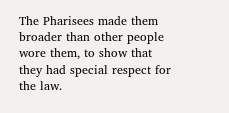The Pharisees made them broader than other people wore them, to show that they had special respect for the law.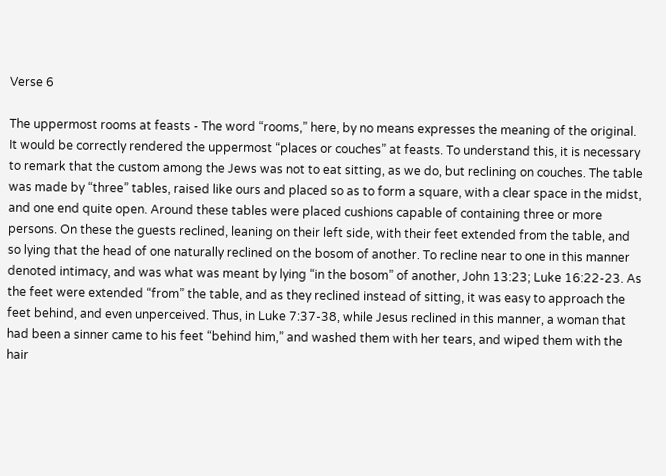Verse 6

The uppermost rooms at feasts - The word “rooms,” here, by no means expresses the meaning of the original. It would be correctly rendered the uppermost “places or couches” at feasts. To understand this, it is necessary to remark that the custom among the Jews was not to eat sitting, as we do, but reclining on couches. The table was made by “three” tables, raised like ours and placed so as to form a square, with a clear space in the midst, and one end quite open. Around these tables were placed cushions capable of containing three or more persons. On these the guests reclined, leaning on their left side, with their feet extended from the table, and so lying that the head of one naturally reclined on the bosom of another. To recline near to one in this manner denoted intimacy, and was what was meant by lying “in the bosom” of another, John 13:23; Luke 16:22-23. As the feet were extended “from” the table, and as they reclined instead of sitting, it was easy to approach the feet behind, and even unperceived. Thus, in Luke 7:37-38, while Jesus reclined in this manner, a woman that had been a sinner came to his feet “behind him,” and washed them with her tears, and wiped them with the hair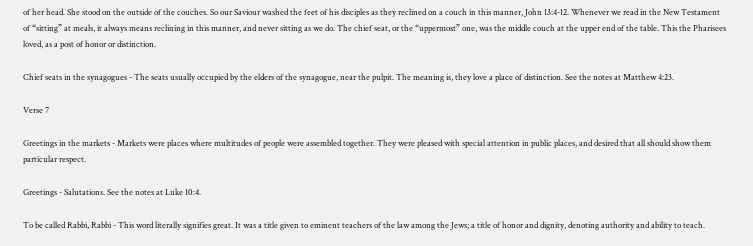of her head. She stood on the outside of the couches. So our Saviour washed the feet of his disciples as they reclined on a couch in this manner, John 13:4-12. Whenever we read in the New Testament of “sitting” at meals, it always means reclining in this manner, and never sitting as we do. The chief seat, or the “uppermost” one, was the middle couch at the upper end of the table. This the Pharisees loved, as a post of honor or distinction.

Chief seats in the synagogues - The seats usually occupied by the elders of the synagogue, near the pulpit. The meaning is, they love a place of distinction. See the notes at Matthew 4:23.

Verse 7

Greetings in the markets - Markets were places where multitudes of people were assembled together. They were pleased with special attention in public places, and desired that all should show them particular respect.

Greetings - Salutations. See the notes at Luke 10:4.

To be called Rabbi, Rabbi - This word literally signifies great. It was a title given to eminent teachers of the law among the Jews; a title of honor and dignity, denoting authority and ability to teach.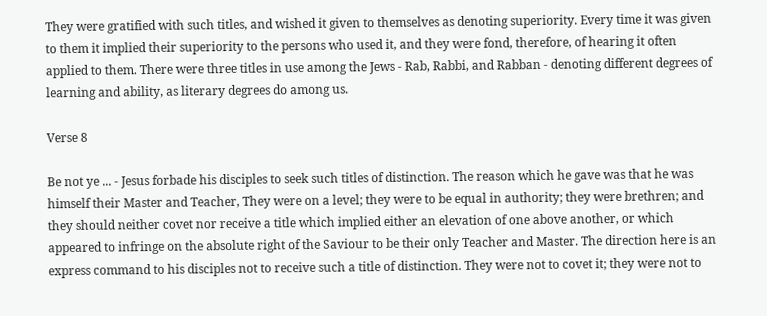They were gratified with such titles, and wished it given to themselves as denoting superiority. Every time it was given to them it implied their superiority to the persons who used it, and they were fond, therefore, of hearing it often applied to them. There were three titles in use among the Jews - Rab, Rabbi, and Rabban - denoting different degrees of learning and ability, as literary degrees do among us.

Verse 8

Be not ye ... - Jesus forbade his disciples to seek such titles of distinction. The reason which he gave was that he was himself their Master and Teacher, They were on a level; they were to be equal in authority; they were brethren; and they should neither covet nor receive a title which implied either an elevation of one above another, or which appeared to infringe on the absolute right of the Saviour to be their only Teacher and Master. The direction here is an express command to his disciples not to receive such a title of distinction. They were not to covet it; they were not to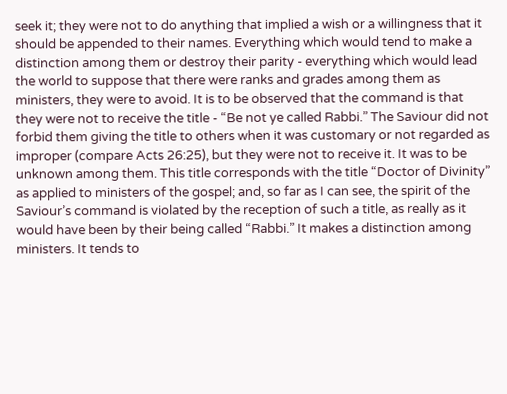seek it; they were not to do anything that implied a wish or a willingness that it should be appended to their names. Everything which would tend to make a distinction among them or destroy their parity - everything which would lead the world to suppose that there were ranks and grades among them as ministers, they were to avoid. It is to be observed that the command is that they were not to receive the title - “Be not ye called Rabbi.” The Saviour did not forbid them giving the title to others when it was customary or not regarded as improper (compare Acts 26:25), but they were not to receive it. It was to be unknown among them. This title corresponds with the title “Doctor of Divinity” as applied to ministers of the gospel; and, so far as I can see, the spirit of the Saviour’s command is violated by the reception of such a title, as really as it would have been by their being called “Rabbi.” It makes a distinction among ministers. It tends to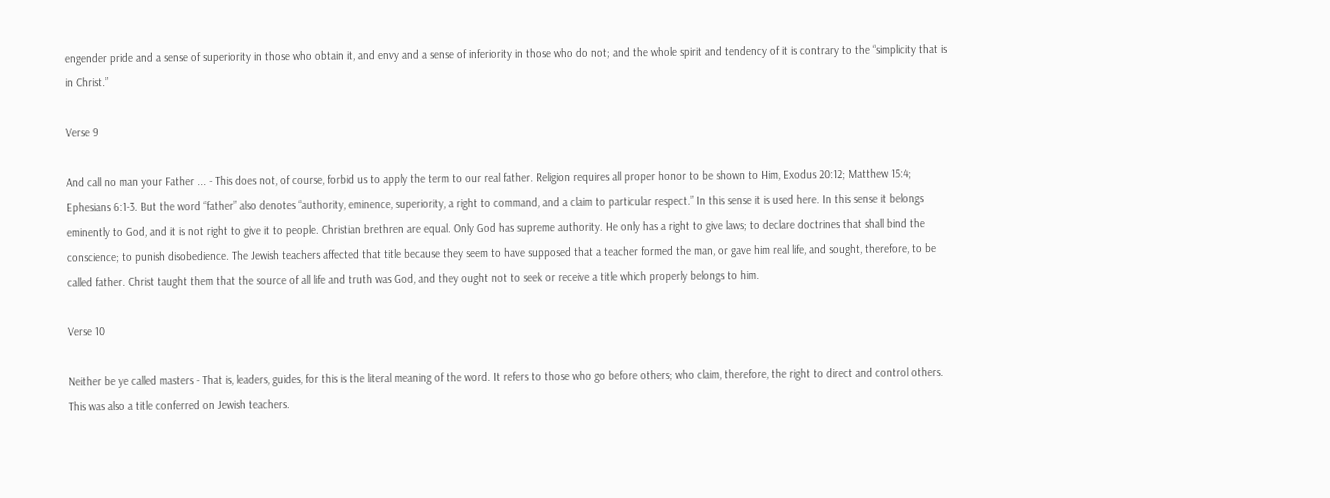engender pride and a sense of superiority in those who obtain it, and envy and a sense of inferiority in those who do not; and the whole spirit and tendency of it is contrary to the “simplicity that is in Christ.”

Verse 9

And call no man your Father ... - This does not, of course, forbid us to apply the term to our real father. Religion requires all proper honor to be shown to Him, Exodus 20:12; Matthew 15:4; Ephesians 6:1-3. But the word “father” also denotes “authority, eminence, superiority, a right to command, and a claim to particular respect.” In this sense it is used here. In this sense it belongs eminently to God, and it is not right to give it to people. Christian brethren are equal. Only God has supreme authority. He only has a right to give laws; to declare doctrines that shall bind the conscience; to punish disobedience. The Jewish teachers affected that title because they seem to have supposed that a teacher formed the man, or gave him real life, and sought, therefore, to be called father. Christ taught them that the source of all life and truth was God, and they ought not to seek or receive a title which properly belongs to him.

Verse 10

Neither be ye called masters - That is, leaders, guides, for this is the literal meaning of the word. It refers to those who go before others; who claim, therefore, the right to direct and control others. This was also a title conferred on Jewish teachers.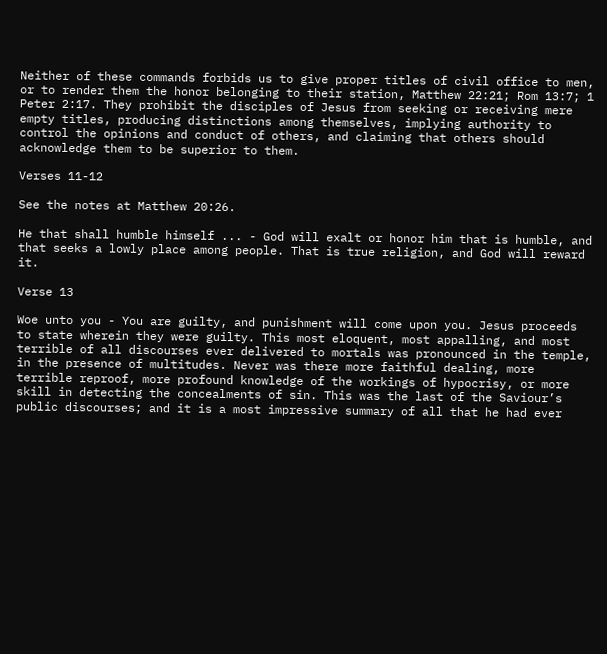Neither of these commands forbids us to give proper titles of civil office to men, or to render them the honor belonging to their station, Matthew 22:21; Rom 13:7; 1 Peter 2:17. They prohibit the disciples of Jesus from seeking or receiving mere empty titles, producing distinctions among themselves, implying authority to control the opinions and conduct of others, and claiming that others should acknowledge them to be superior to them.

Verses 11-12

See the notes at Matthew 20:26.

He that shall humble himself ... - God will exalt or honor him that is humble, and that seeks a lowly place among people. That is true religion, and God will reward it.

Verse 13

Woe unto you - You are guilty, and punishment will come upon you. Jesus proceeds to state wherein they were guilty. This most eloquent, most appalling, and most terrible of all discourses ever delivered to mortals was pronounced in the temple, in the presence of multitudes. Never was there more faithful dealing, more terrible reproof, more profound knowledge of the workings of hypocrisy, or more skill in detecting the concealments of sin. This was the last of the Saviour’s public discourses; and it is a most impressive summary of all that he had ever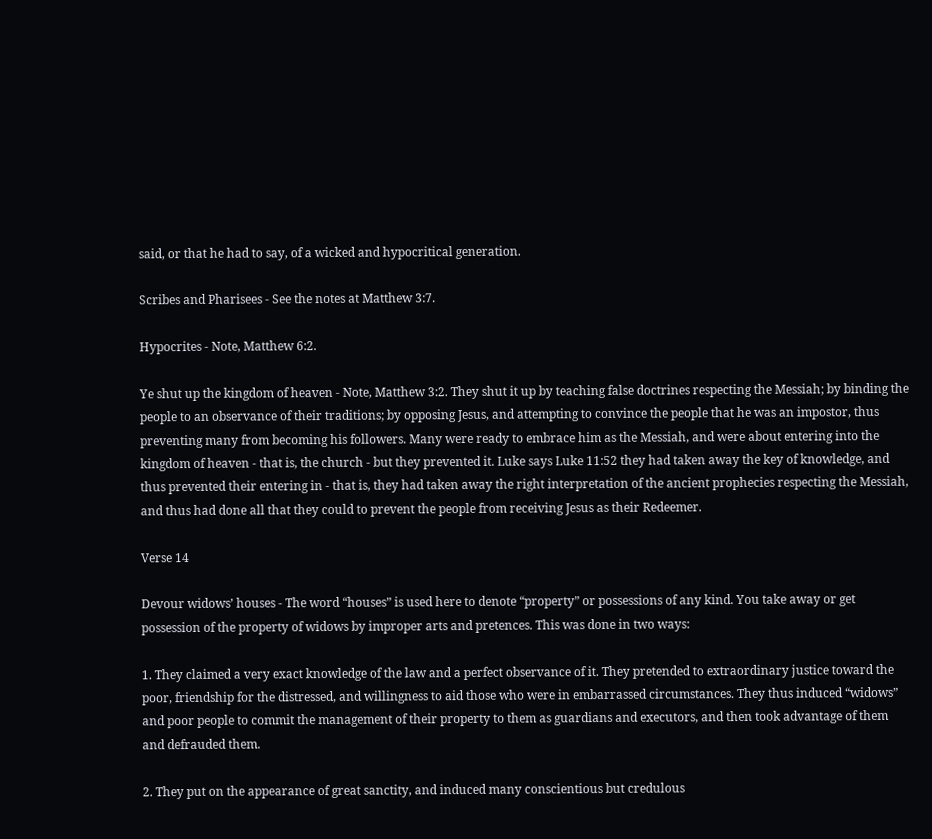said, or that he had to say, of a wicked and hypocritical generation.

Scribes and Pharisees - See the notes at Matthew 3:7.

Hypocrites - Note, Matthew 6:2.

Ye shut up the kingdom of heaven - Note, Matthew 3:2. They shut it up by teaching false doctrines respecting the Messiah; by binding the people to an observance of their traditions; by opposing Jesus, and attempting to convince the people that he was an impostor, thus preventing many from becoming his followers. Many were ready to embrace him as the Messiah, and were about entering into the kingdom of heaven - that is, the church - but they prevented it. Luke says Luke 11:52 they had taken away the key of knowledge, and thus prevented their entering in - that is, they had taken away the right interpretation of the ancient prophecies respecting the Messiah, and thus had done all that they could to prevent the people from receiving Jesus as their Redeemer.

Verse 14

Devour widows’ houses - The word “houses” is used here to denote “property” or possessions of any kind. You take away or get possession of the property of widows by improper arts and pretences. This was done in two ways:

1. They claimed a very exact knowledge of the law and a perfect observance of it. They pretended to extraordinary justice toward the poor, friendship for the distressed, and willingness to aid those who were in embarrassed circumstances. They thus induced “widows” and poor people to commit the management of their property to them as guardians and executors, and then took advantage of them and defrauded them.

2. They put on the appearance of great sanctity, and induced many conscientious but credulous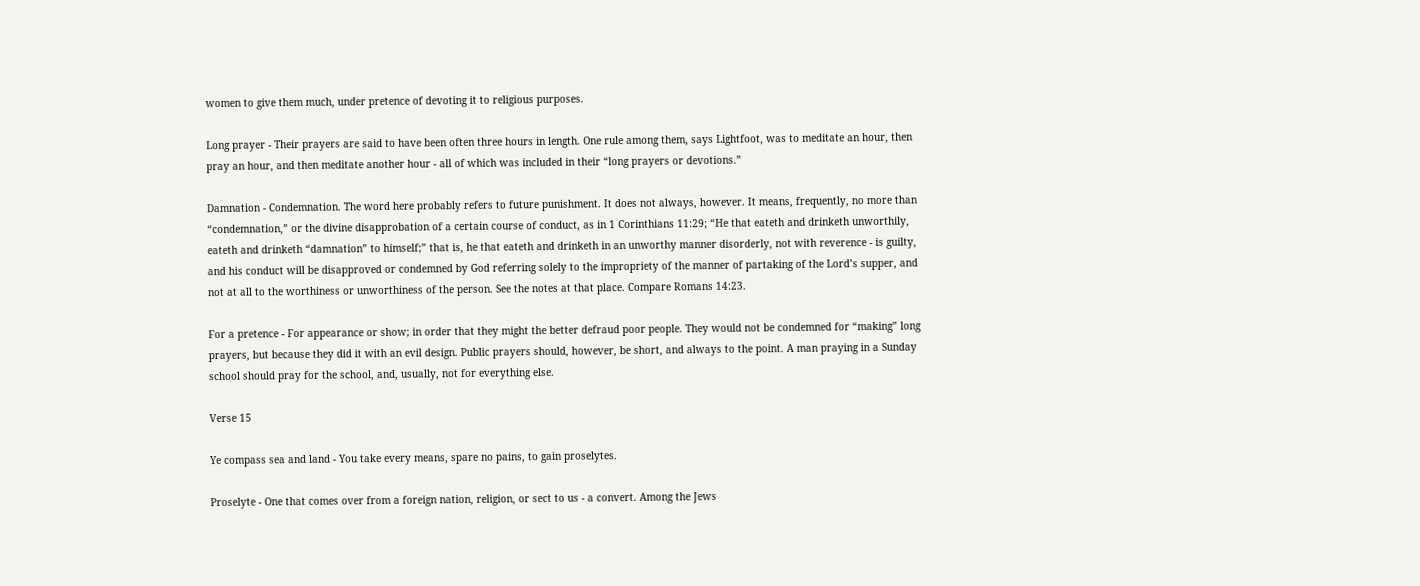women to give them much, under pretence of devoting it to religious purposes.

Long prayer - Their prayers are said to have been often three hours in length. One rule among them, says Lightfoot, was to meditate an hour, then pray an hour, and then meditate another hour - all of which was included in their “long prayers or devotions.”

Damnation - Condemnation. The word here probably refers to future punishment. It does not always, however. It means, frequently, no more than “condemnation,” or the divine disapprobation of a certain course of conduct, as in 1 Corinthians 11:29; “He that eateth and drinketh unworthily, eateth and drinketh “damnation” to himself;” that is, he that eateth and drinketh in an unworthy manner disorderly, not with reverence - is guilty, and his conduct will be disapproved or condemned by God referring solely to the impropriety of the manner of partaking of the Lord’s supper, and not at all to the worthiness or unworthiness of the person. See the notes at that place. Compare Romans 14:23.

For a pretence - For appearance or show; in order that they might the better defraud poor people. They would not be condemned for “making” long prayers, but because they did it with an evil design. Public prayers should, however, be short, and always to the point. A man praying in a Sunday school should pray for the school, and, usually, not for everything else.

Verse 15

Ye compass sea and land - You take every means, spare no pains, to gain proselytes.

Proselyte - One that comes over from a foreign nation, religion, or sect to us - a convert. Among the Jews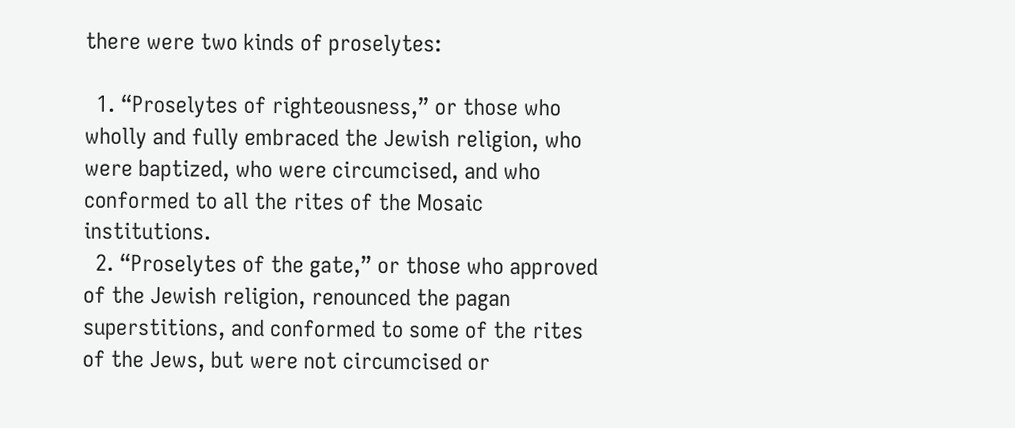there were two kinds of proselytes:

  1. “Proselytes of righteousness,” or those who wholly and fully embraced the Jewish religion, who were baptized, who were circumcised, and who conformed to all the rites of the Mosaic institutions.
  2. “Proselytes of the gate,” or those who approved of the Jewish religion, renounced the pagan superstitions, and conformed to some of the rites of the Jews, but were not circumcised or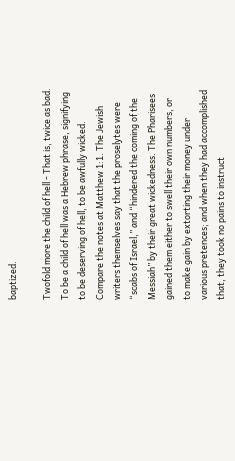baptized.

Twofold more the child of hell - That is, twice as bad. To be a child of hell was a Hebrew phrase, signifying to be deserving of hell, to be awfully wicked. Compare the notes at Matthew 1:1. The Jewish writers themselves say that the proselytes were “scabs of Israel,” and “hindered the coming of the Messiah” by their great wickedness. The Pharisees gained them either to swell their own numbers, or to make gain by extorting their money under various pretences; and when they had accomplished that, they took no pains to instruct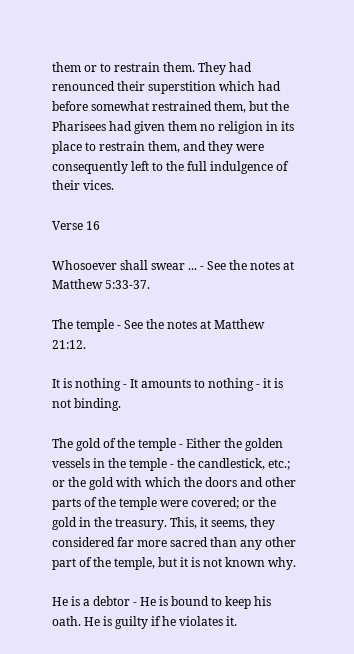them or to restrain them. They had renounced their superstition which had before somewhat restrained them, but the Pharisees had given them no religion in its place to restrain them, and they were consequently left to the full indulgence of their vices.

Verse 16

Whosoever shall swear ... - See the notes at Matthew 5:33-37.

The temple - See the notes at Matthew 21:12.

It is nothing - It amounts to nothing - it is not binding.

The gold of the temple - Either the golden vessels in the temple - the candlestick, etc.; or the gold with which the doors and other parts of the temple were covered; or the gold in the treasury. This, it seems, they considered far more sacred than any other part of the temple, but it is not known why.

He is a debtor - He is bound to keep his oath. He is guilty if he violates it.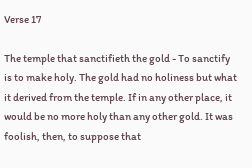Verse 17

The temple that sanctifieth the gold - To sanctify is to make holy. The gold had no holiness but what it derived from the temple. If in any other place, it would be no more holy than any other gold. It was foolish, then, to suppose that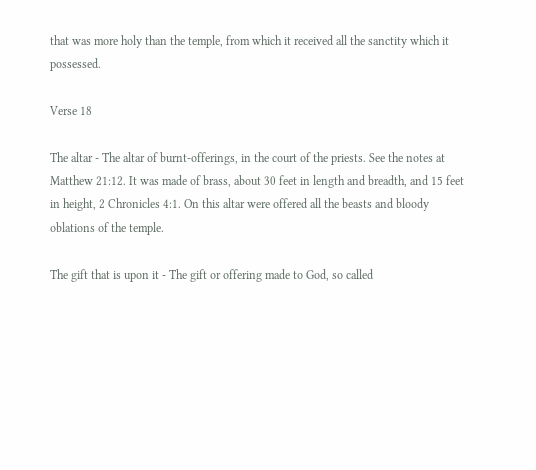that was more holy than the temple, from which it received all the sanctity which it possessed.

Verse 18

The altar - The altar of burnt-offerings, in the court of the priests. See the notes at Matthew 21:12. It was made of brass, about 30 feet in length and breadth, and 15 feet in height, 2 Chronicles 4:1. On this altar were offered all the beasts and bloody oblations of the temple.

The gift that is upon it - The gift or offering made to God, so called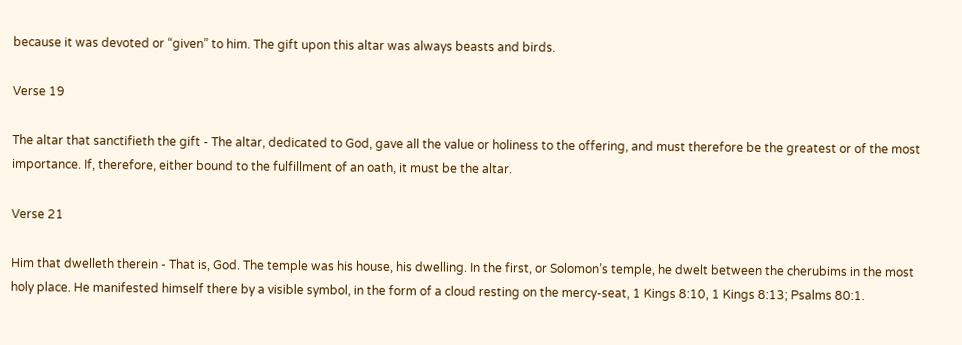because it was devoted or “given” to him. The gift upon this altar was always beasts and birds.

Verse 19

The altar that sanctifieth the gift - The altar, dedicated to God, gave all the value or holiness to the offering, and must therefore be the greatest or of the most importance. If, therefore, either bound to the fulfillment of an oath, it must be the altar.

Verse 21

Him that dwelleth therein - That is, God. The temple was his house, his dwelling. In the first, or Solomon’s temple, he dwelt between the cherubims in the most holy place. He manifested himself there by a visible symbol, in the form of a cloud resting on the mercy-seat, 1 Kings 8:10, 1 Kings 8:13; Psalms 80:1.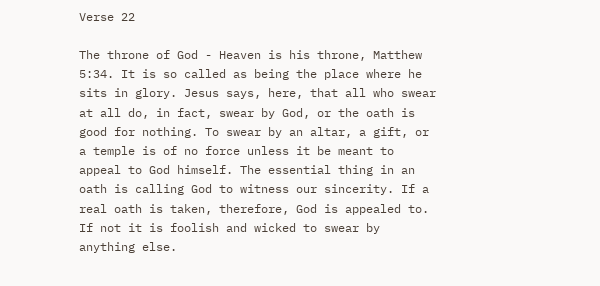Verse 22

The throne of God - Heaven is his throne, Matthew 5:34. It is so called as being the place where he sits in glory. Jesus says, here, that all who swear at all do, in fact, swear by God, or the oath is good for nothing. To swear by an altar, a gift, or a temple is of no force unless it be meant to appeal to God himself. The essential thing in an oath is calling God to witness our sincerity. If a real oath is taken, therefore, God is appealed to. If not it is foolish and wicked to swear by anything else.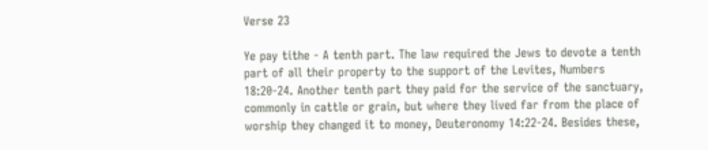Verse 23

Ye pay tithe - A tenth part. The law required the Jews to devote a tenth part of all their property to the support of the Levites, Numbers 18:20-24. Another tenth part they paid for the service of the sanctuary, commonly in cattle or grain, but where they lived far from the place of worship they changed it to money, Deuteronomy 14:22-24. Besides these,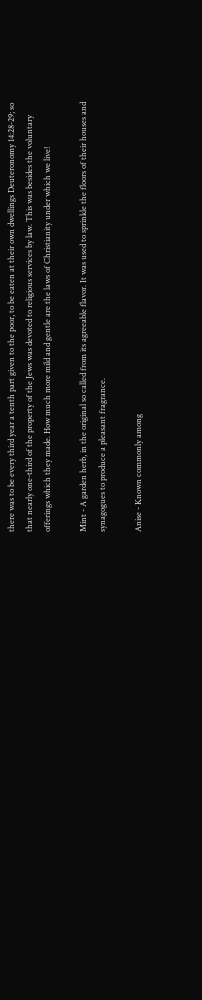there was to be every third year a tenth part given to the poor, to be eaten at their own dwellings Deuteronomy 14:28-29; so that nearly one-third of the property of the Jews was devoted to religious services by law. This was besides the voluntary offerings which they made. How much more mild and gentle are the laws of Christianity under which we live!

Mint - A garden herb, in the original so called from its agreeable flavor. It was used to sprinkle the floors of their houses and synagogues to produce a pleasant fragrance.

Anise - Known commonly among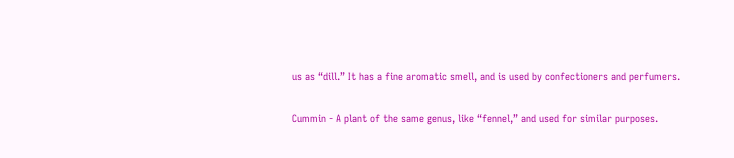us as “dill.” It has a fine aromatic smell, and is used by confectioners and perfumers.

Cummin - A plant of the same genus, like “fennel,” and used for similar purposes.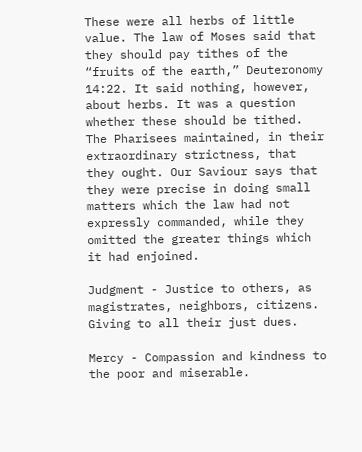These were all herbs of little value. The law of Moses said that they should pay tithes of the “fruits of the earth,” Deuteronomy 14:22. It said nothing, however, about herbs. It was a question whether these should be tithed. The Pharisees maintained, in their extraordinary strictness, that they ought. Our Saviour says that they were precise in doing small matters which the law had not expressly commanded, while they omitted the greater things which it had enjoined.

Judgment - Justice to others, as magistrates, neighbors, citizens. Giving to all their just dues.

Mercy - Compassion and kindness to the poor and miserable.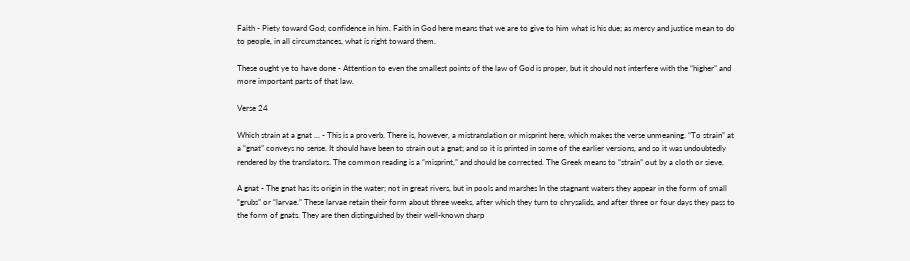Faith - Piety toward God; confidence in him. Faith in God here means that we are to give to him what is his due; as mercy and justice mean to do to people, in all circumstances, what is right toward them.

These ought ye to have done - Attention to even the smallest points of the law of God is proper, but it should not interfere with the “higher” and more important parts of that law.

Verse 24

Which strain at a gnat ... - This is a proverb. There is, however, a mistranslation or misprint here, which makes the verse unmeaning. “To strain” at a “gnat” conveys no sense. It should have been to strain out a gnat; and so it is printed in some of the earlier versions, and so it was undoubtedly rendered by the translators. The common reading is a “misprint,” and should be corrected. The Greek means to “strain” out by a cloth or sieve.

A gnat - The gnat has its origin in the water; not in great rivers, but in pools and marshes In the stagnant waters they appear in the form of small “grubs” or “larvae.” These larvae retain their form about three weeks, after which they turn to chrysalids, and after three or four days they pass to the form of gnats. They are then distinguished by their well-known sharp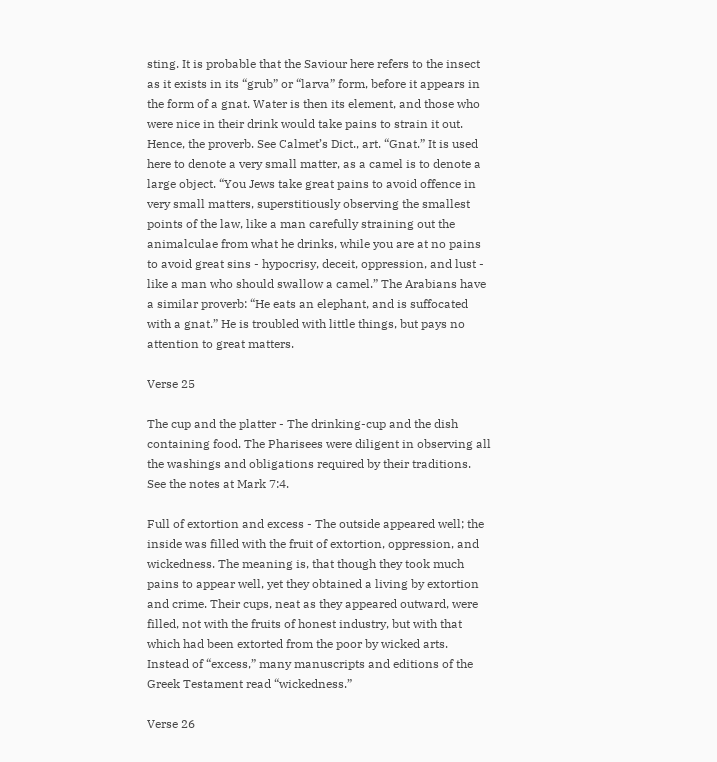sting. It is probable that the Saviour here refers to the insect as it exists in its “grub” or “larva” form, before it appears in the form of a gnat. Water is then its element, and those who were nice in their drink would take pains to strain it out. Hence, the proverb. See Calmet’s Dict., art. “Gnat.” It is used here to denote a very small matter, as a camel is to denote a large object. “You Jews take great pains to avoid offence in very small matters, superstitiously observing the smallest points of the law, like a man carefully straining out the animalculae from what he drinks, while you are at no pains to avoid great sins - hypocrisy, deceit, oppression, and lust - like a man who should swallow a camel.” The Arabians have a similar proverb: “He eats an elephant, and is suffocated with a gnat.” He is troubled with little things, but pays no attention to great matters.

Verse 25

The cup and the platter - The drinking-cup and the dish containing food. The Pharisees were diligent in observing all the washings and obligations required by their traditions. See the notes at Mark 7:4.

Full of extortion and excess - The outside appeared well; the inside was filled with the fruit of extortion, oppression, and wickedness. The meaning is, that though they took much pains to appear well, yet they obtained a living by extortion and crime. Their cups, neat as they appeared outward, were filled, not with the fruits of honest industry, but with that which had been extorted from the poor by wicked arts. Instead of “excess,” many manuscripts and editions of the Greek Testament read “wickedness.”

Verse 26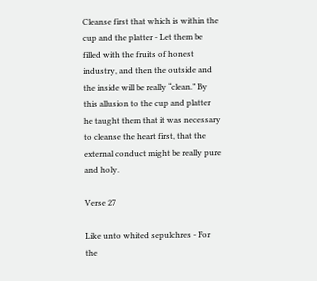Cleanse first that which is within the cup and the platter - Let them be filled with the fruits of honest industry, and then the outside and the inside will be really “clean.” By this allusion to the cup and platter he taught them that it was necessary to cleanse the heart first, that the external conduct might be really pure and holy.

Verse 27

Like unto whited sepulchres - For the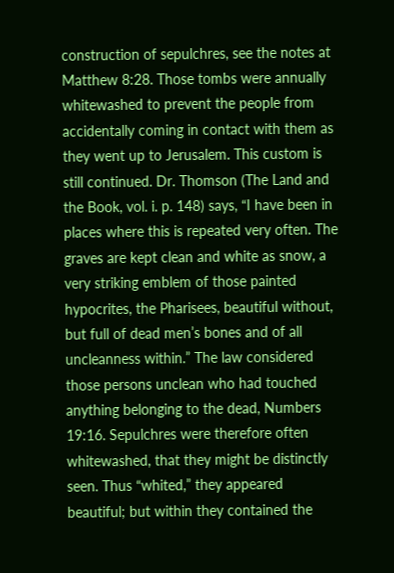construction of sepulchres, see the notes at Matthew 8:28. Those tombs were annually whitewashed to prevent the people from accidentally coming in contact with them as they went up to Jerusalem. This custom is still continued. Dr. Thomson (The Land and the Book, vol. i. p. 148) says, “I have been in places where this is repeated very often. The graves are kept clean and white as snow, a very striking emblem of those painted hypocrites, the Pharisees, beautiful without, but full of dead men’s bones and of all uncleanness within.” The law considered those persons unclean who had touched anything belonging to the dead, Numbers 19:16. Sepulchres were therefore often whitewashed, that they might be distinctly seen. Thus “whited,” they appeared beautiful; but within they contained the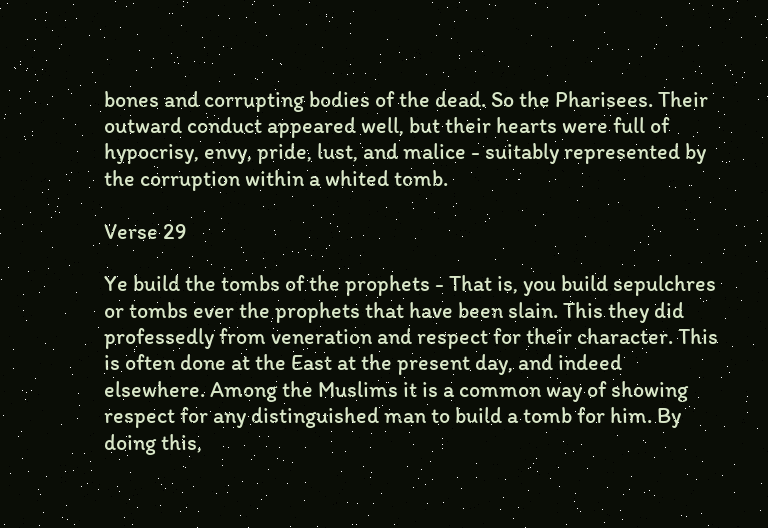bones and corrupting bodies of the dead. So the Pharisees. Their outward conduct appeared well, but their hearts were full of hypocrisy, envy, pride, lust, and malice - suitably represented by the corruption within a whited tomb.

Verse 29

Ye build the tombs of the prophets - That is, you build sepulchres or tombs ever the prophets that have been slain. This they did professedly from veneration and respect for their character. This is often done at the East at the present day, and indeed elsewhere. Among the Muslims it is a common way of showing respect for any distinguished man to build a tomb for him. By doing this,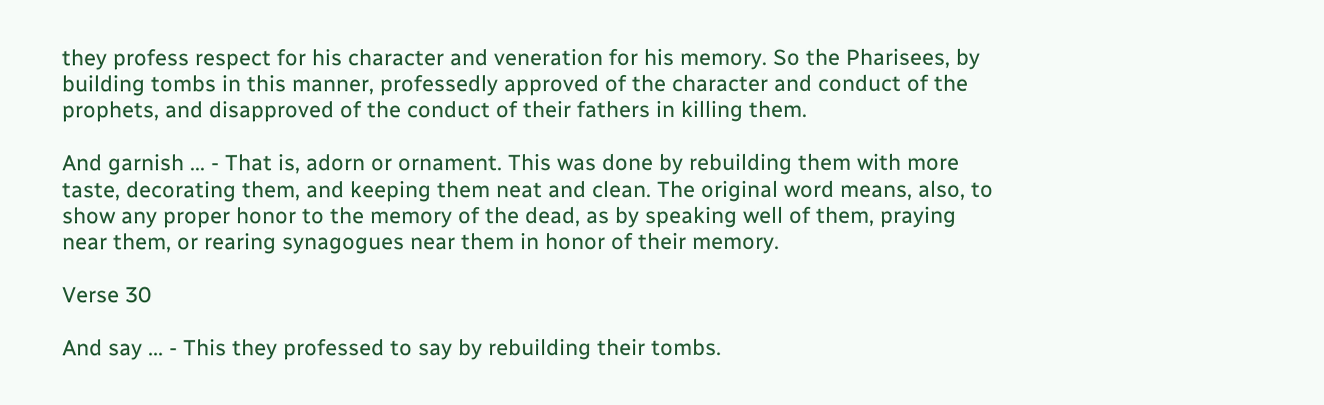they profess respect for his character and veneration for his memory. So the Pharisees, by building tombs in this manner, professedly approved of the character and conduct of the prophets, and disapproved of the conduct of their fathers in killing them.

And garnish ... - That is, adorn or ornament. This was done by rebuilding them with more taste, decorating them, and keeping them neat and clean. The original word means, also, to show any proper honor to the memory of the dead, as by speaking well of them, praying near them, or rearing synagogues near them in honor of their memory.

Verse 30

And say ... - This they professed to say by rebuilding their tombs.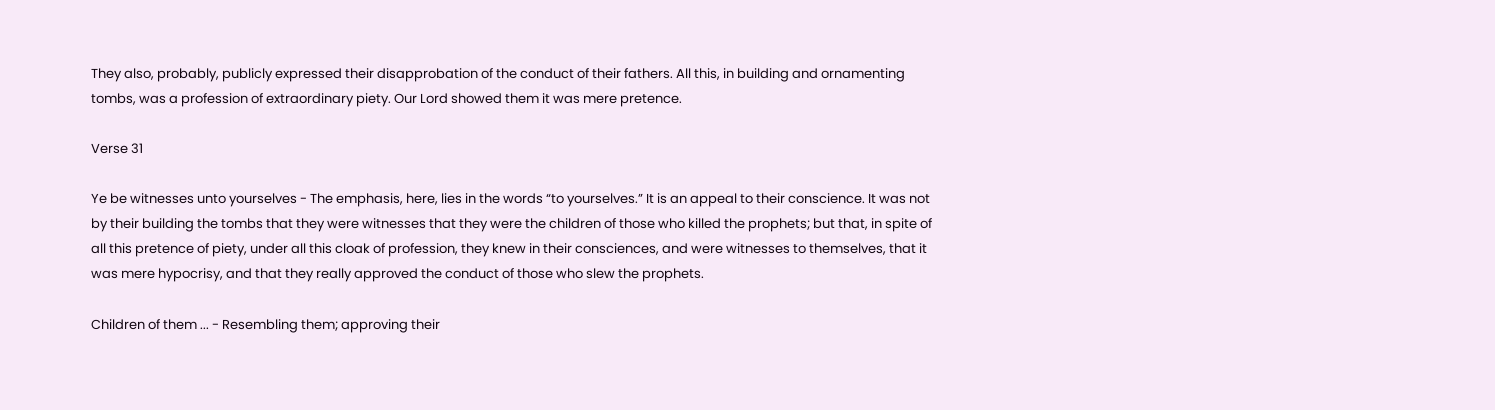They also, probably, publicly expressed their disapprobation of the conduct of their fathers. All this, in building and ornamenting tombs, was a profession of extraordinary piety. Our Lord showed them it was mere pretence.

Verse 31

Ye be witnesses unto yourselves - The emphasis, here, lies in the words “to yourselves.” It is an appeal to their conscience. It was not by their building the tombs that they were witnesses that they were the children of those who killed the prophets; but that, in spite of all this pretence of piety, under all this cloak of profession, they knew in their consciences, and were witnesses to themselves, that it was mere hypocrisy, and that they really approved the conduct of those who slew the prophets.

Children of them ... - Resembling them; approving their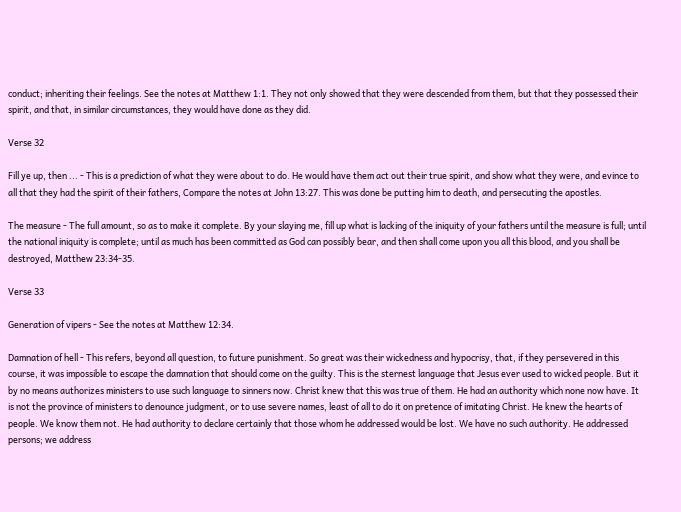conduct; inheriting their feelings. See the notes at Matthew 1:1. They not only showed that they were descended from them, but that they possessed their spirit, and that, in similar circumstances, they would have done as they did.

Verse 32

Fill ye up, then ... - This is a prediction of what they were about to do. He would have them act out their true spirit, and show what they were, and evince to all that they had the spirit of their fathers, Compare the notes at John 13:27. This was done be putting him to death, and persecuting the apostles.

The measure - The full amount, so as to make it complete. By your slaying me, fill up what is lacking of the iniquity of your fathers until the measure is full; until the national iniquity is complete; until as much has been committed as God can possibly bear, and then shall come upon you all this blood, and you shall be destroyed, Matthew 23:34-35.

Verse 33

Generation of vipers - See the notes at Matthew 12:34.

Damnation of hell - This refers, beyond all question, to future punishment. So great was their wickedness and hypocrisy, that, if they persevered in this course, it was impossible to escape the damnation that should come on the guilty. This is the sternest language that Jesus ever used to wicked people. But it by no means authorizes ministers to use such language to sinners now. Christ knew that this was true of them. He had an authority which none now have. It is not the province of ministers to denounce judgment, or to use severe names, least of all to do it on pretence of imitating Christ. He knew the hearts of people. We know them not. He had authority to declare certainly that those whom he addressed would be lost. We have no such authority. He addressed persons; we address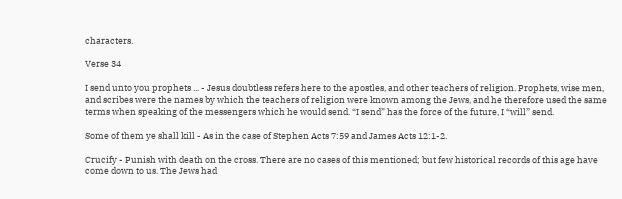characters.

Verse 34

I send unto you prophets ... - Jesus doubtless refers here to the apostles, and other teachers of religion. Prophets, wise men, and scribes were the names by which the teachers of religion were known among the Jews, and he therefore used the same terms when speaking of the messengers which he would send. “I send” has the force of the future, I “will” send.

Some of them ye shall kill - As in the case of Stephen Acts 7:59 and James Acts 12:1-2.

Crucify - Punish with death on the cross. There are no cases of this mentioned; but few historical records of this age have come down to us. The Jews had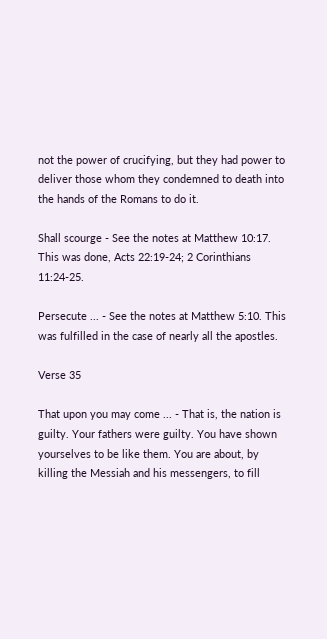not the power of crucifying, but they had power to deliver those whom they condemned to death into the hands of the Romans to do it.

Shall scourge - See the notes at Matthew 10:17. This was done, Acts 22:19-24; 2 Corinthians 11:24-25.

Persecute ... - See the notes at Matthew 5:10. This was fulfilled in the case of nearly all the apostles.

Verse 35

That upon you may come ... - That is, the nation is guilty. Your fathers were guilty. You have shown yourselves to be like them. You are about, by killing the Messiah and his messengers, to fill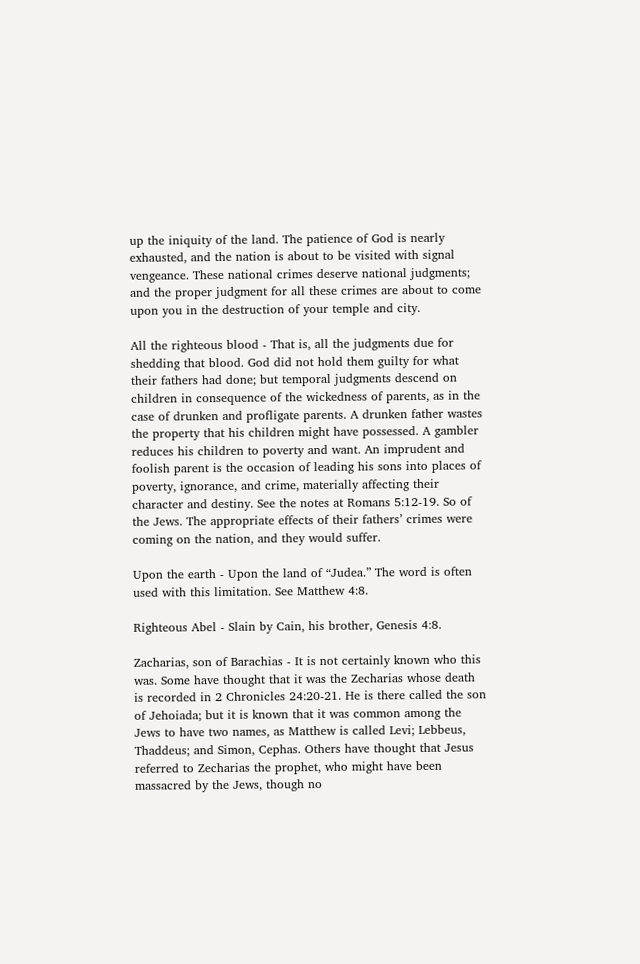up the iniquity of the land. The patience of God is nearly exhausted, and the nation is about to be visited with signal vengeance. These national crimes deserve national judgments; and the proper judgment for all these crimes are about to come upon you in the destruction of your temple and city.

All the righteous blood - That is, all the judgments due for shedding that blood. God did not hold them guilty for what their fathers had done; but temporal judgments descend on children in consequence of the wickedness of parents, as in the case of drunken and profligate parents. A drunken father wastes the property that his children might have possessed. A gambler reduces his children to poverty and want. An imprudent and foolish parent is the occasion of leading his sons into places of poverty, ignorance, and crime, materially affecting their character and destiny. See the notes at Romans 5:12-19. So of the Jews. The appropriate effects of their fathers’ crimes were coming on the nation, and they would suffer.

Upon the earth - Upon the land of “Judea.” The word is often used with this limitation. See Matthew 4:8.

Righteous Abel - Slain by Cain, his brother, Genesis 4:8.

Zacharias, son of Barachias - It is not certainly known who this was. Some have thought that it was the Zecharias whose death is recorded in 2 Chronicles 24:20-21. He is there called the son of Jehoiada; but it is known that it was common among the Jews to have two names, as Matthew is called Levi; Lebbeus, Thaddeus; and Simon, Cephas. Others have thought that Jesus referred to Zecharias the prophet, who might have been massacred by the Jews, though no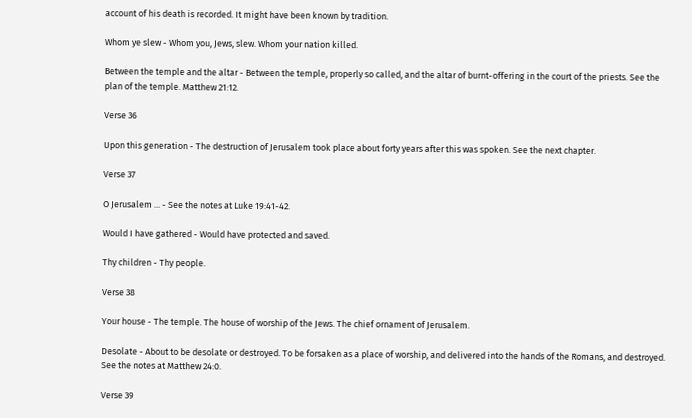account of his death is recorded. It might have been known by tradition.

Whom ye slew - Whom you, Jews, slew. Whom your nation killed.

Between the temple and the altar - Between the temple, properly so called, and the altar of burnt-offering in the court of the priests. See the plan of the temple. Matthew 21:12.

Verse 36

Upon this generation - The destruction of Jerusalem took place about forty years after this was spoken. See the next chapter.

Verse 37

O Jerusalem ... - See the notes at Luke 19:41-42.

Would I have gathered - Would have protected and saved.

Thy children - Thy people.

Verse 38

Your house - The temple. The house of worship of the Jews. The chief ornament of Jerusalem.

Desolate - About to be desolate or destroyed. To be forsaken as a place of worship, and delivered into the hands of the Romans, and destroyed. See the notes at Matthew 24:0.

Verse 39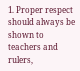1. Proper respect should always be shown to teachers and rulers,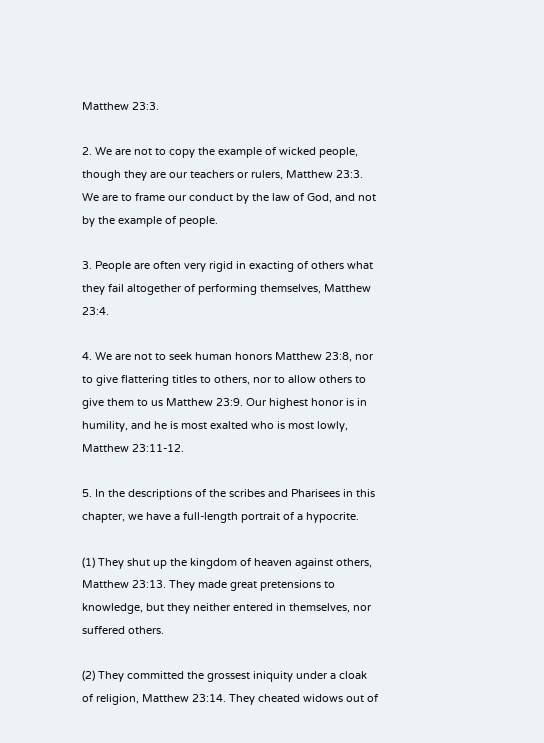Matthew 23:3.

2. We are not to copy the example of wicked people, though they are our teachers or rulers, Matthew 23:3. We are to frame our conduct by the law of God, and not by the example of people.

3. People are often very rigid in exacting of others what they fail altogether of performing themselves, Matthew 23:4.

4. We are not to seek human honors Matthew 23:8, nor to give flattering titles to others, nor to allow others to give them to us Matthew 23:9. Our highest honor is in humility, and he is most exalted who is most lowly, Matthew 23:11-12.

5. In the descriptions of the scribes and Pharisees in this chapter, we have a full-length portrait of a hypocrite.

(1) They shut up the kingdom of heaven against others, Matthew 23:13. They made great pretensions to knowledge, but they neither entered in themselves, nor suffered others.

(2) They committed the grossest iniquity under a cloak of religion, Matthew 23:14. They cheated widows out of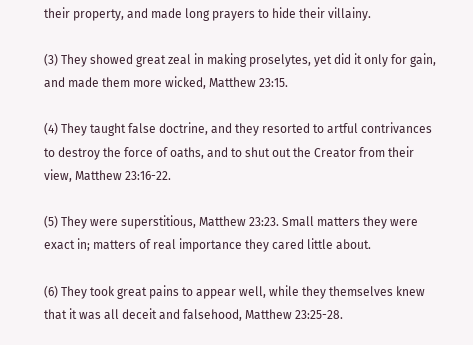their property, and made long prayers to hide their villainy.

(3) They showed great zeal in making proselytes, yet did it only for gain, and made them more wicked, Matthew 23:15.

(4) They taught false doctrine, and they resorted to artful contrivances to destroy the force of oaths, and to shut out the Creator from their view, Matthew 23:16-22.

(5) They were superstitious, Matthew 23:23. Small matters they were exact in; matters of real importance they cared little about.

(6) They took great pains to appear well, while they themselves knew that it was all deceit and falsehood, Matthew 23:25-28.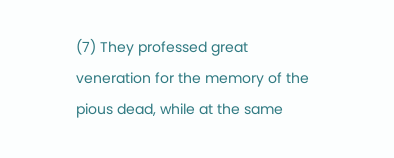(7) They professed great veneration for the memory of the pious dead, while at the same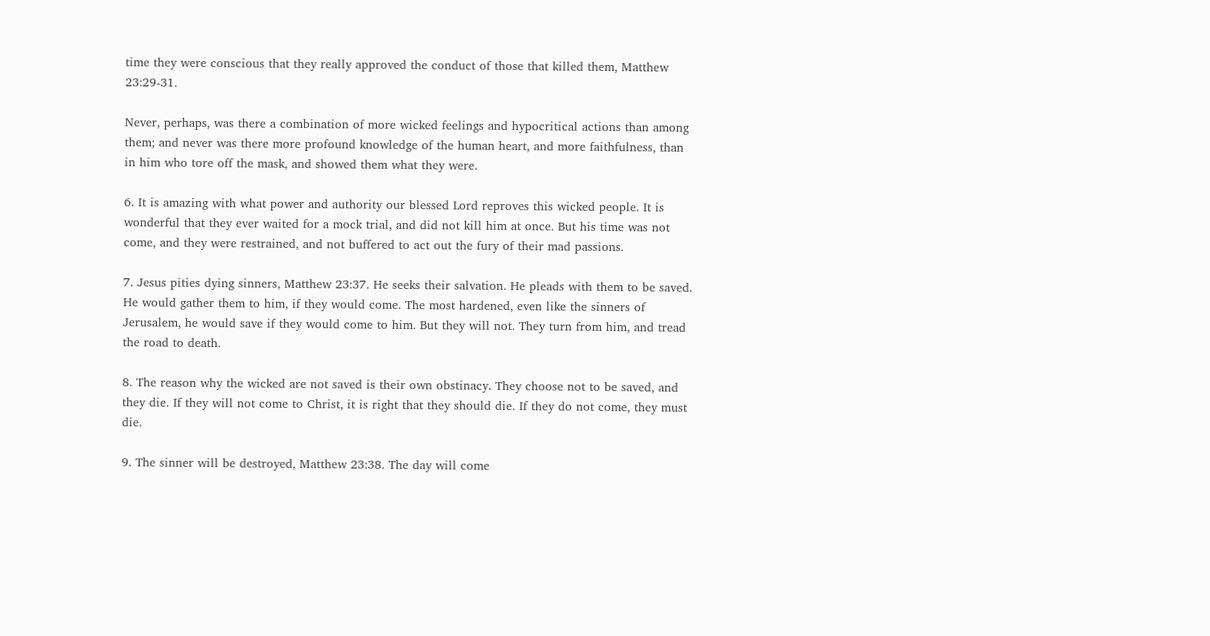time they were conscious that they really approved the conduct of those that killed them, Matthew 23:29-31.

Never, perhaps, was there a combination of more wicked feelings and hypocritical actions than among them; and never was there more profound knowledge of the human heart, and more faithfulness, than in him who tore off the mask, and showed them what they were.

6. It is amazing with what power and authority our blessed Lord reproves this wicked people. It is wonderful that they ever waited for a mock trial, and did not kill him at once. But his time was not come, and they were restrained, and not buffered to act out the fury of their mad passions.

7. Jesus pities dying sinners, Matthew 23:37. He seeks their salvation. He pleads with them to be saved. He would gather them to him, if they would come. The most hardened, even like the sinners of Jerusalem, he would save if they would come to him. But they will not. They turn from him, and tread the road to death.

8. The reason why the wicked are not saved is their own obstinacy. They choose not to be saved, and they die. If they will not come to Christ, it is right that they should die. If they do not come, they must die.

9. The sinner will be destroyed, Matthew 23:38. The day will come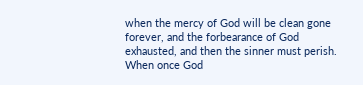when the mercy of God will be clean gone forever, and the forbearance of God exhausted, and then the sinner must perish. When once God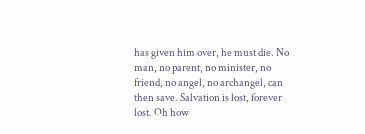has given him over, he must die. No man, no parent, no minister, no friend, no angel, no archangel, can then save. Salvation is lost, forever lost. Oh how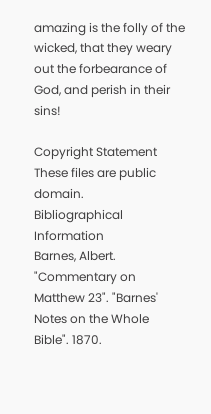amazing is the folly of the wicked, that they weary out the forbearance of God, and perish in their sins!

Copyright Statement
These files are public domain.
Bibliographical Information
Barnes, Albert. "Commentary on Matthew 23". "Barnes' Notes on the Whole Bible". 1870.